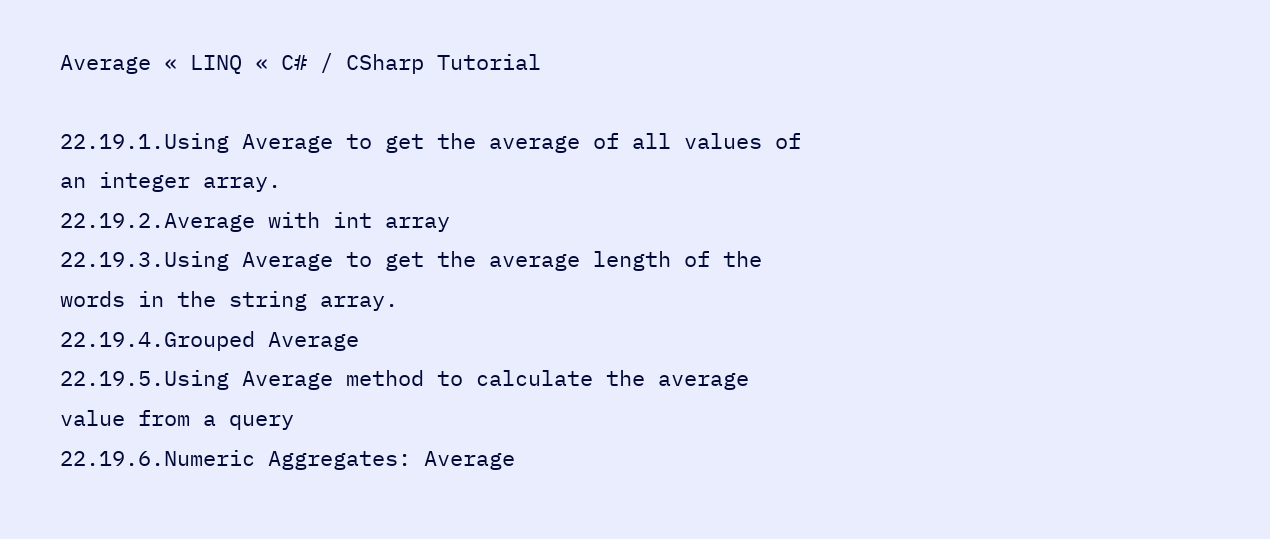Average « LINQ « C# / CSharp Tutorial

22.19.1.Using Average to get the average of all values of an integer array.
22.19.2.Average with int array
22.19.3.Using Average to get the average length of the words in the string array.
22.19.4.Grouped Average
22.19.5.Using Average method to calculate the average value from a query
22.19.6.Numeric Aggregates: Average